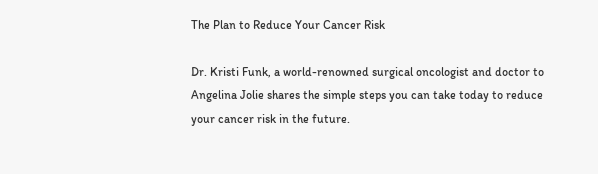The Plan to Reduce Your Cancer Risk

Dr. Kristi Funk, a world-renowned surgical oncologist and doctor to Angelina Jolie shares the simple steps you can take today to reduce your cancer risk in the future.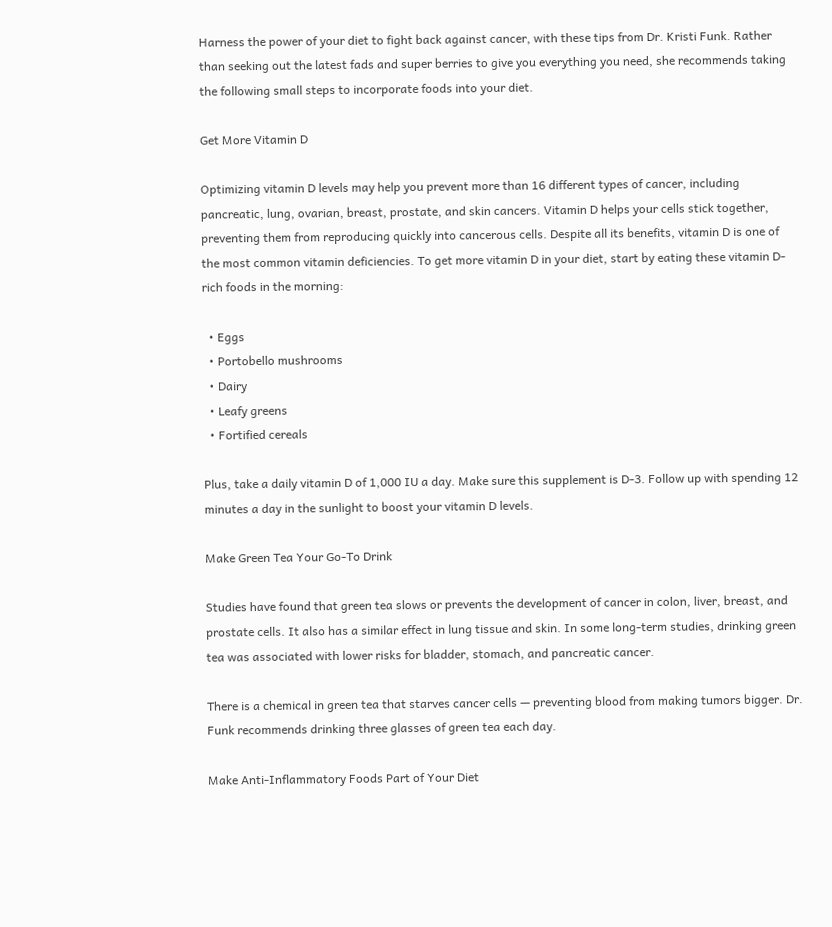Harness the power of your diet to fight back against cancer, with these tips from Dr. Kristi Funk. Rather than seeking out the latest fads and super berries to give you everything you need, she recommends taking the following small steps to incorporate foods into your diet.

Get More Vitamin D

Optimizing vitamin D levels may help you prevent more than 16 different types of cancer, including pancreatic, lung, ovarian, breast, prostate, and skin cancers. Vitamin D helps your cells stick together, preventing them from reproducing quickly into cancerous cells. Despite all its benefits, vitamin D is one of the most common vitamin deficiencies. To get more vitamin D in your diet, start by eating these vitamin D-rich foods in the morning:

  • Eggs
  • Portobello mushrooms
  • Dairy
  • Leafy greens
  • Fortified cereals

Plus, take a daily vitamin D of 1,000 IU a day. Make sure this supplement is D-3. Follow up with spending 12 minutes a day in the sunlight to boost your vitamin D levels.

Make Green Tea Your Go-To Drink

Studies have found that green tea slows or prevents the development of cancer in colon, liver, breast, and prostate cells. It also has a similar effect in lung tissue and skin. In some long-term studies, drinking green tea was associated with lower risks for bladder, stomach, and pancreatic cancer.

There is a chemical in green tea that starves cancer cells — preventing blood from making tumors bigger. Dr. Funk recommends drinking three glasses of green tea each day.

Make Anti-Inflammatory Foods Part of Your Diet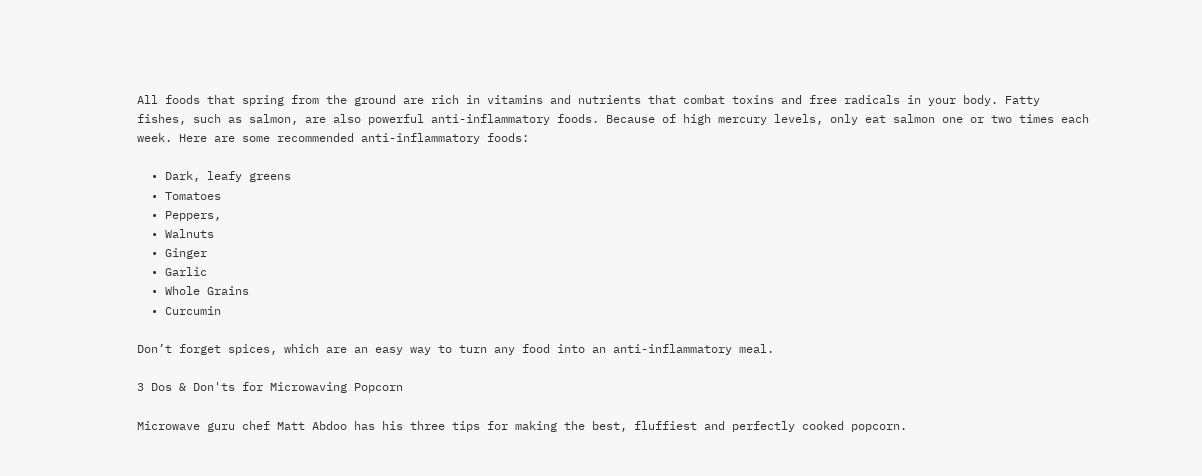All foods that spring from the ground are rich in vitamins and nutrients that combat toxins and free radicals in your body. Fatty fishes, such as salmon, are also powerful anti-inflammatory foods. Because of high mercury levels, only eat salmon one or two times each week. Here are some recommended anti-inflammatory foods:

  • Dark, leafy greens
  • Tomatoes
  • Peppers,
  • Walnuts
  • Ginger
  • Garlic
  • Whole Grains
  • Curcumin

Don’t forget spices, which are an easy way to turn any food into an anti-inflammatory meal.

3 Dos & Don'ts for Microwaving Popcorn

Microwave guru chef Matt Abdoo has his three tips for making the best, fluffiest and perfectly cooked popcorn.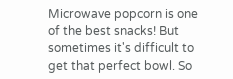Microwave popcorn is one of the best snacks! But sometimes it's difficult to get that perfect bowl. So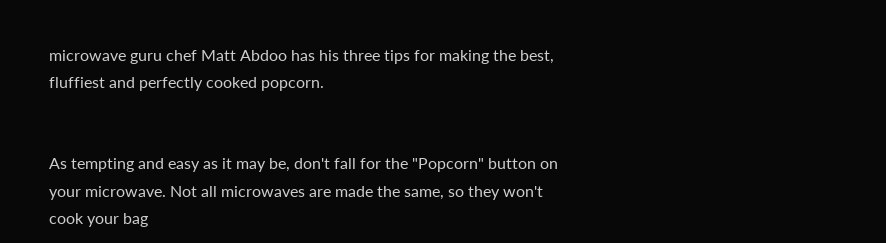microwave guru chef Matt Abdoo has his three tips for making the best, fluffiest and perfectly cooked popcorn.


As tempting and easy as it may be, don't fall for the "Popcorn" button on your microwave. Not all microwaves are made the same, so they won't cook your bag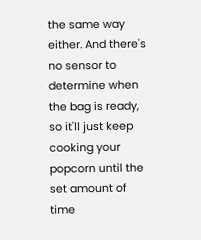the same way either. And there's no sensor to determine when the bag is ready, so it'll just keep cooking your popcorn until the set amount of time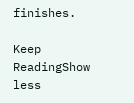finishes.

Keep ReadingShow less